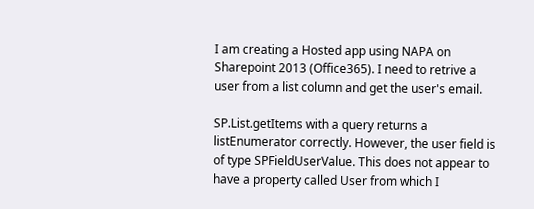I am creating a Hosted app using NAPA on Sharepoint 2013 (Office365). I need to retrive a user from a list column and get the user's email.

SP.List.getItems with a query returns a listEnumerator correctly. However, the user field is of type SPFieldUserValue. This does not appear to have a property called User from which I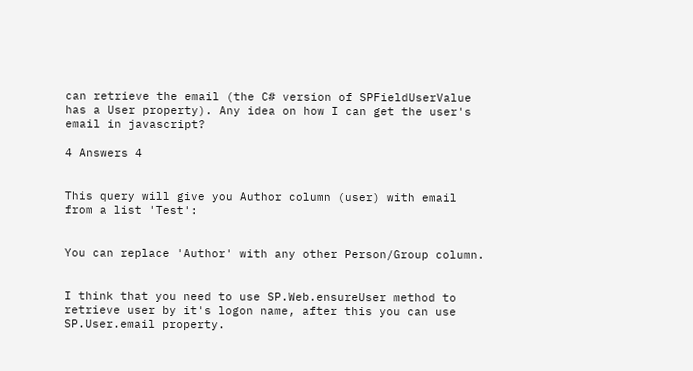can retrieve the email (the C# version of SPFieldUserValue has a User property). Any idea on how I can get the user's email in javascript?

4 Answers 4


This query will give you Author column (user) with email from a list 'Test':


You can replace 'Author' with any other Person/Group column.


I think that you need to use SP.Web.ensureUser method to retrieve user by it's logon name, after this you can use SP.User.email property.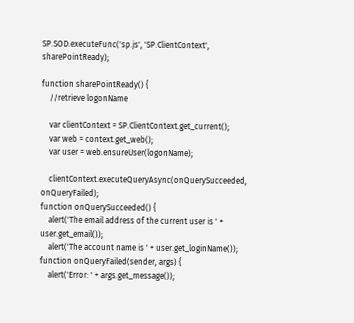SP.SOD.executeFunc('sp.js', 'SP.ClientContext', sharePointReady);

function sharePointReady() {
    //retrieve logonName

    var clientContext = SP.ClientContext.get_current();
    var web = context.get_web();
    var user = web.ensureUser(logonName);

    clientContext.executeQueryAsync(onQuerySucceeded, onQueryFailed);
function onQuerySucceeded() {
    alert('The email address of the current user is ' + user.get_email());
    alert('The account name is ' + user.get_loginName());
function onQueryFailed(sender, args) {
    alert('Error: ' + args.get_message());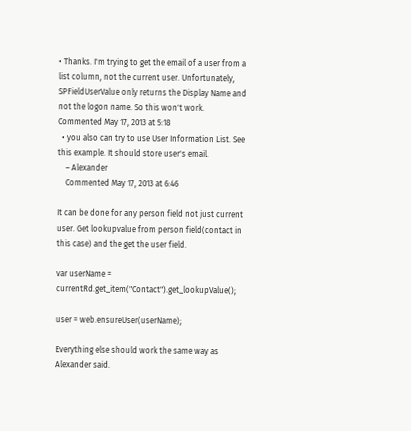• Thanks. I'm trying to get the email of a user from a list column, not the current user. Unfortunately, SPFieldUserValue only returns the Display Name and not the logon name. So this won't work. Commented May 17, 2013 at 5:18
  • you also can try to use User Information List. See this example. It should store user's email.
    – Alexander
    Commented May 17, 2013 at 6:46

It can be done for any person field not just current user. Get lookupvalue from person field(contact in this case) and the get the user field.

var userName = currentRd.get_item("Contact").get_lookupValue();

user = web.ensureUser(userName);

Everything else should work the same way as Alexander said.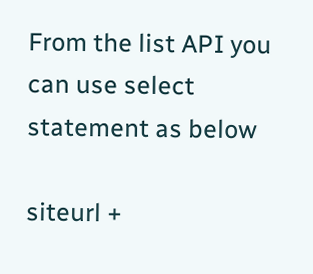From the list API you can use select statement as below

siteurl +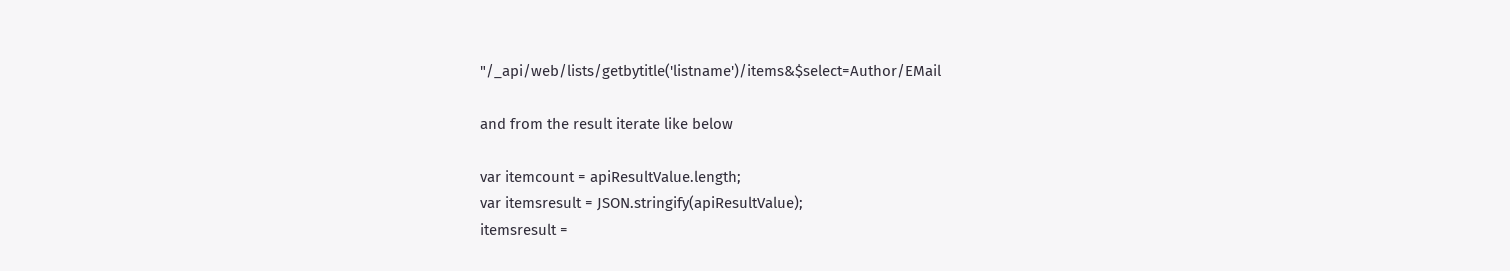"/_api/web/lists/getbytitle('listname')/items&$select=Author/EMail

and from the result iterate like below

var itemcount = apiResultValue.length;
var itemsresult = JSON.stringify(apiResultValue);
itemsresult =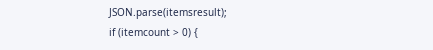JSON.parse(itemsresult);
if (itemcount > 0) {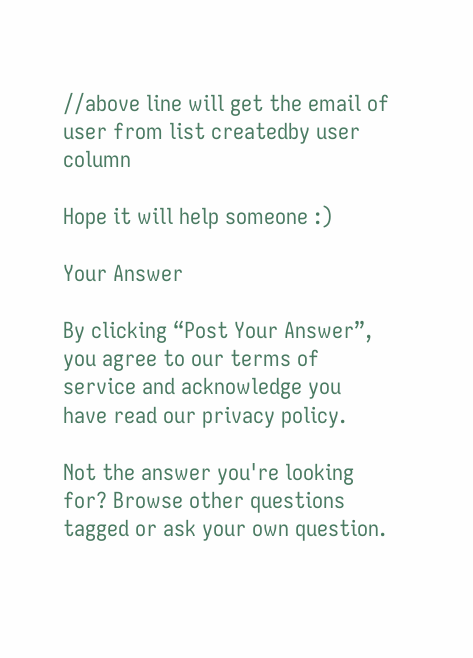//above line will get the email of user from list createdby user column

Hope it will help someone :)

Your Answer

By clicking “Post Your Answer”, you agree to our terms of service and acknowledge you have read our privacy policy.

Not the answer you're looking for? Browse other questions tagged or ask your own question.